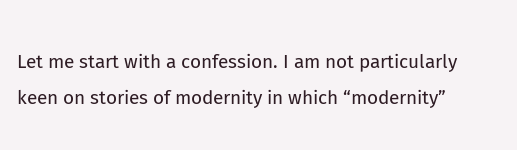Let me start with a confession. I am not particularly keen on stories of modernity in which “modernity”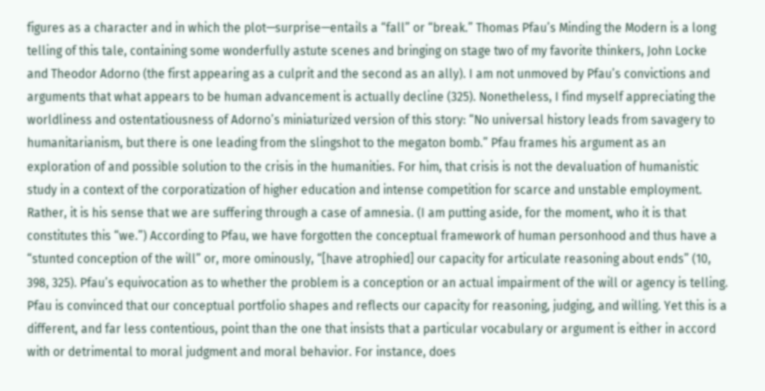figures as a character and in which the plot—surprise—entails a “fall” or “break.” Thomas Pfau’s Minding the Modern is a long telling of this tale, containing some wonderfully astute scenes and bringing on stage two of my favorite thinkers, John Locke and Theodor Adorno (the first appearing as a culprit and the second as an ally). I am not unmoved by Pfau’s convictions and arguments that what appears to be human advancement is actually decline (325). Nonetheless, I find myself appreciating the worldliness and ostentatiousness of Adorno’s miniaturized version of this story: “No universal history leads from savagery to humanitarianism, but there is one leading from the slingshot to the megaton bomb.” Pfau frames his argument as an exploration of and possible solution to the crisis in the humanities. For him, that crisis is not the devaluation of humanistic study in a context of the corporatization of higher education and intense competition for scarce and unstable employment. Rather, it is his sense that we are suffering through a case of amnesia. (I am putting aside, for the moment, who it is that constitutes this “we.”) According to Pfau, we have forgotten the conceptual framework of human personhood and thus have a “stunted conception of the will” or, more ominously, “[have atrophied] our capacity for articulate reasoning about ends” (10, 398, 325). Pfau’s equivocation as to whether the problem is a conception or an actual impairment of the will or agency is telling. Pfau is convinced that our conceptual portfolio shapes and reflects our capacity for reasoning, judging, and willing. Yet this is a different, and far less contentious, point than the one that insists that a particular vocabulary or argument is either in accord with or detrimental to moral judgment and moral behavior. For instance, does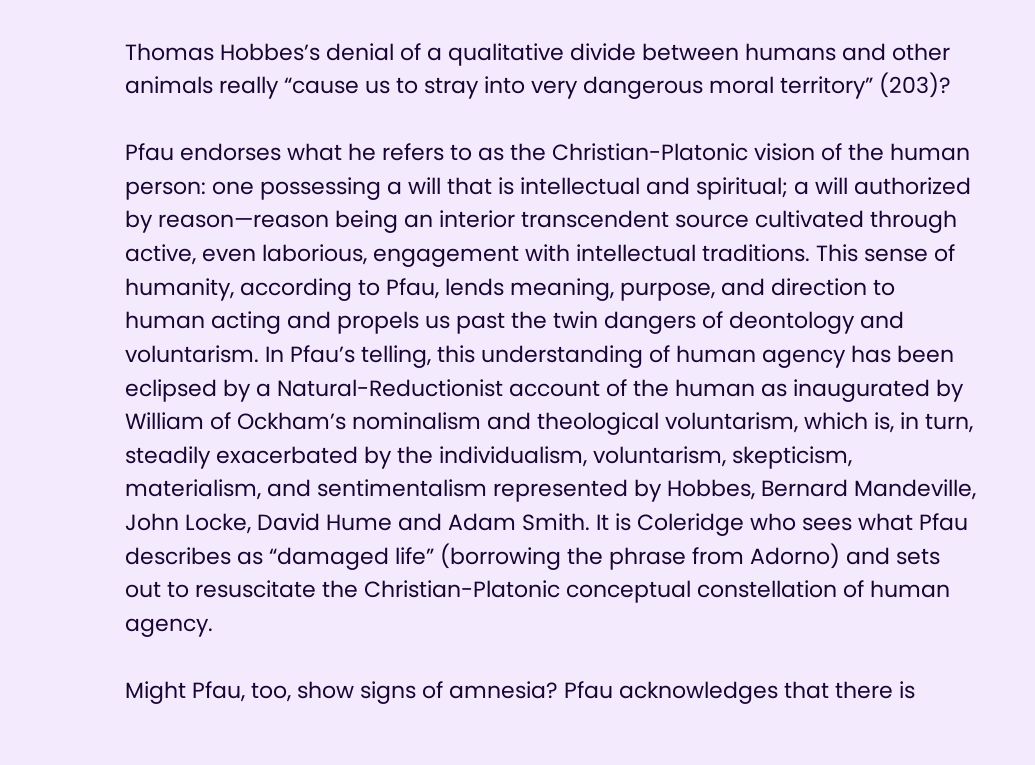Thomas Hobbes’s denial of a qualitative divide between humans and other animals really “cause us to stray into very dangerous moral territory” (203)?

Pfau endorses what he refers to as the Christian-Platonic vision of the human person: one possessing a will that is intellectual and spiritual; a will authorized by reason—reason being an interior transcendent source cultivated through active, even laborious, engagement with intellectual traditions. This sense of humanity, according to Pfau, lends meaning, purpose, and direction to human acting and propels us past the twin dangers of deontology and voluntarism. In Pfau’s telling, this understanding of human agency has been eclipsed by a Natural-Reductionist account of the human as inaugurated by William of Ockham’s nominalism and theological voluntarism, which is, in turn, steadily exacerbated by the individualism, voluntarism, skepticism, materialism, and sentimentalism represented by Hobbes, Bernard Mandeville, John Locke, David Hume and Adam Smith. It is Coleridge who sees what Pfau describes as “damaged life” (borrowing the phrase from Adorno) and sets out to resuscitate the Christian-Platonic conceptual constellation of human agency.

Might Pfau, too, show signs of amnesia? Pfau acknowledges that there is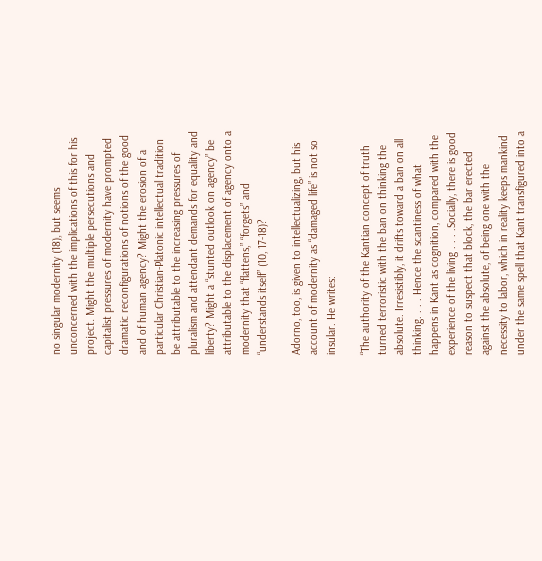no singular modernity (18), but seems unconcerned with the implications of this for his project. Might the multiple persecutions and capitalist pressures of modernity have prompted dramatic reconfigurations of notions of the good and of human agency? Might the erosion of a particular Christian-Platonic intellectual tradition be attributable to the increasing pressures of pluralism and attendant demands for equality and liberty? Might a “stunted outlook on agency” be attributable to the displacement of agency onto a modernity that “flattens,” “forgets” and “understands itself” (10, 17-18)?

Adorno, too, is given to intellectualizing, but his account of modernity as “damaged life” is not so insular. He writes:

“The authority of the Kantian concept of truth turned terroristic with the ban on thinking the absolute. Irresistibly, it drifts toward a ban on all thinking. . . . Hence the scantiness of what happens in Kant as cognition, compared with the experience of the living . . . .Socially, there is good reason to suspect that block, the bar erected against the absolute, of being one with the necessity to labor, which in reality keeps mankind under the same spell that Kant transfigured into a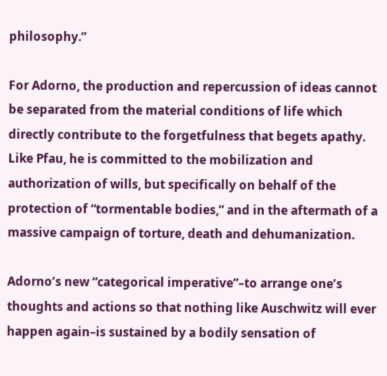philosophy.”

For Adorno, the production and repercussion of ideas cannot be separated from the material conditions of life which directly contribute to the forgetfulness that begets apathy. Like Pfau, he is committed to the mobilization and authorization of wills, but specifically on behalf of the protection of “tormentable bodies,” and in the aftermath of a massive campaign of torture, death and dehumanization.

Adorno’s new “categorical imperative”–to arrange one’s thoughts and actions so that nothing like Auschwitz will ever happen again–is sustained by a bodily sensation of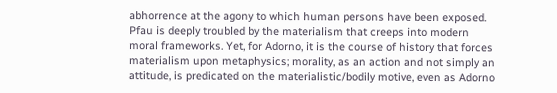abhorrence at the agony to which human persons have been exposed. Pfau is deeply troubled by the materialism that creeps into modern moral frameworks. Yet, for Adorno, it is the course of history that forces materialism upon metaphysics; morality, as an action and not simply an attitude, is predicated on the materialistic/bodily motive, even as Adorno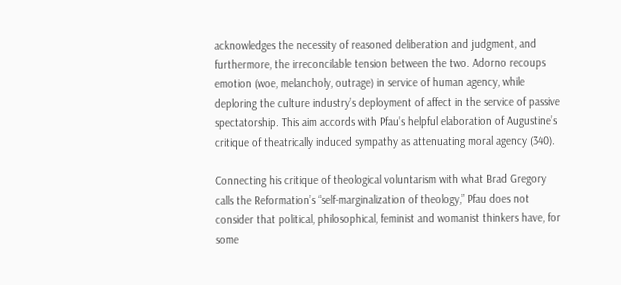acknowledges the necessity of reasoned deliberation and judgment, and furthermore, the irreconcilable tension between the two. Adorno recoups emotion (woe, melancholy, outrage) in service of human agency, while deploring the culture industry’s deployment of affect in the service of passive spectatorship. This aim accords with Pfau’s helpful elaboration of Augustine’s critique of theatrically induced sympathy as attenuating moral agency (340).

Connecting his critique of theological voluntarism with what Brad Gregory calls the Reformation’s “self-marginalization of theology,” Pfau does not consider that political, philosophical, feminist and womanist thinkers have, for some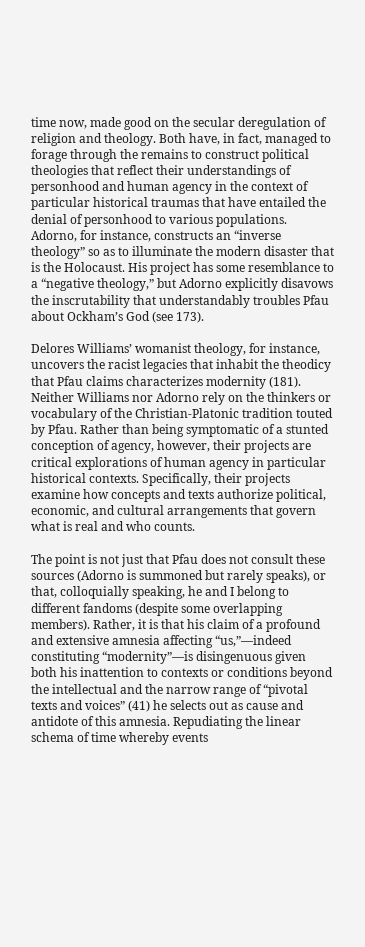time now, made good on the secular deregulation of religion and theology. Both have, in fact, managed to forage through the remains to construct political theologies that reflect their understandings of personhood and human agency in the context of particular historical traumas that have entailed the denial of personhood to various populations. Adorno, for instance, constructs an “inverse theology” so as to illuminate the modern disaster that is the Holocaust. His project has some resemblance to a “negative theology,” but Adorno explicitly disavows the inscrutability that understandably troubles Pfau about Ockham’s God (see 173).

Delores Williams’ womanist theology, for instance, uncovers the racist legacies that inhabit the theodicy that Pfau claims characterizes modernity (181). Neither Williams nor Adorno rely on the thinkers or vocabulary of the Christian-Platonic tradition touted by Pfau. Rather than being symptomatic of a stunted conception of agency, however, their projects are critical explorations of human agency in particular historical contexts. Specifically, their projects examine how concepts and texts authorize political, economic, and cultural arrangements that govern what is real and who counts.

The point is not just that Pfau does not consult these sources (Adorno is summoned but rarely speaks), or that, colloquially speaking, he and I belong to different fandoms (despite some overlapping members). Rather, it is that his claim of a profound and extensive amnesia affecting “us,”—indeed constituting “modernity”—is disingenuous given both his inattention to contexts or conditions beyond the intellectual and the narrow range of “pivotal texts and voices” (41) he selects out as cause and antidote of this amnesia. Repudiating the linear schema of time whereby events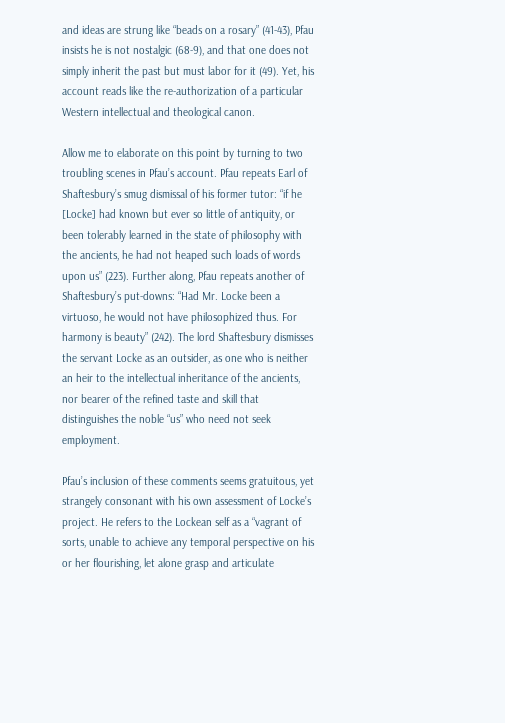and ideas are strung like “beads on a rosary” (41-43), Pfau insists he is not nostalgic (68-9), and that one does not simply inherit the past but must labor for it (49). Yet, his account reads like the re-authorization of a particular Western intellectual and theological canon.

Allow me to elaborate on this point by turning to two troubling scenes in Pfau’s account. Pfau repeats Earl of Shaftesbury’s smug dismissal of his former tutor: “if he [Locke] had known but ever so little of antiquity, or been tolerably learned in the state of philosophy with the ancients, he had not heaped such loads of words upon us” (223). Further along, Pfau repeats another of Shaftesbury’s put-downs: “Had Mr. Locke been a virtuoso, he would not have philosophized thus. For harmony is beauty” (242). The lord Shaftesbury dismisses the servant Locke as an outsider, as one who is neither an heir to the intellectual inheritance of the ancients, nor bearer of the refined taste and skill that distinguishes the noble “us” who need not seek employment.

Pfau’s inclusion of these comments seems gratuitous, yet strangely consonant with his own assessment of Locke’s project. He refers to the Lockean self as a “vagrant of sorts, unable to achieve any temporal perspective on his or her flourishing, let alone grasp and articulate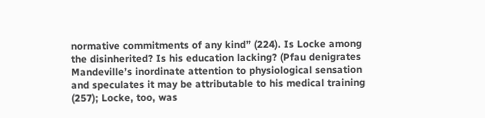normative commitments of any kind” (224). Is Locke among the disinherited? Is his education lacking? (Pfau denigrates Mandeville’s inordinate attention to physiological sensation and speculates it may be attributable to his medical training (257); Locke, too, was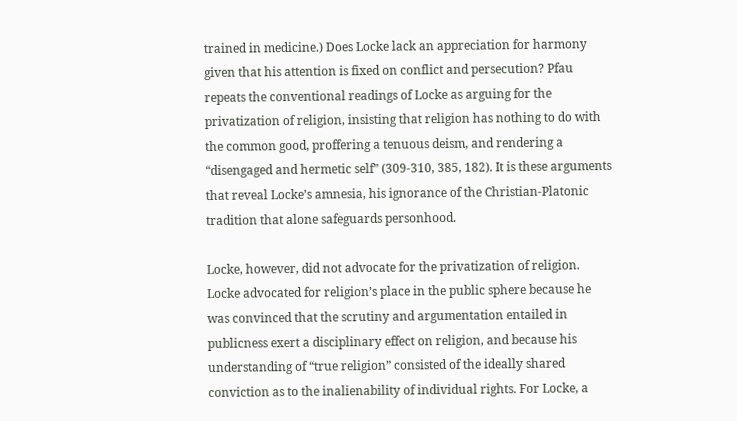trained in medicine.) Does Locke lack an appreciation for harmony given that his attention is fixed on conflict and persecution? Pfau repeats the conventional readings of Locke as arguing for the privatization of religion, insisting that religion has nothing to do with the common good, proffering a tenuous deism, and rendering a “disengaged and hermetic self” (309-310, 385, 182). It is these arguments that reveal Locke’s amnesia, his ignorance of the Christian-Platonic tradition that alone safeguards personhood.

Locke, however, did not advocate for the privatization of religion. Locke advocated for religion’s place in the public sphere because he was convinced that the scrutiny and argumentation entailed in publicness exert a disciplinary effect on religion, and because his understanding of “true religion” consisted of the ideally shared conviction as to the inalienability of individual rights. For Locke, a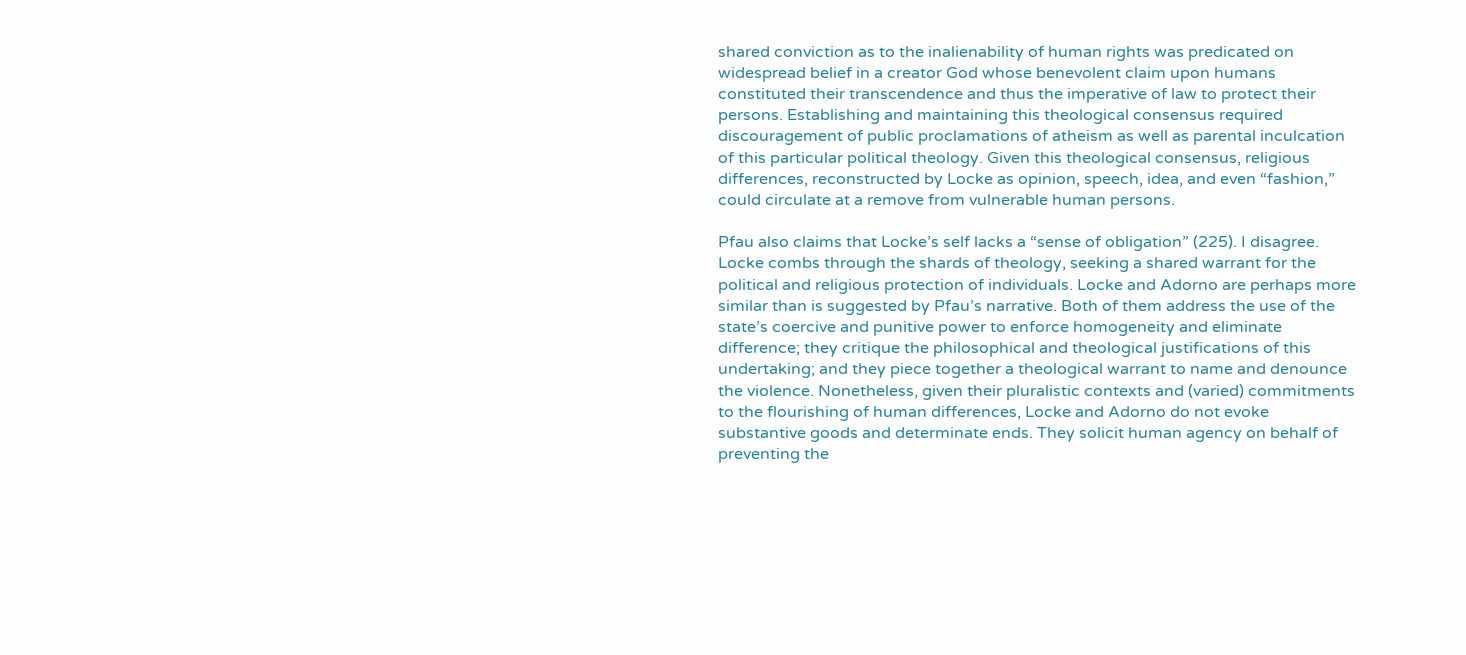shared conviction as to the inalienability of human rights was predicated on widespread belief in a creator God whose benevolent claim upon humans constituted their transcendence and thus the imperative of law to protect their persons. Establishing and maintaining this theological consensus required discouragement of public proclamations of atheism as well as parental inculcation of this particular political theology. Given this theological consensus, religious differences, reconstructed by Locke as opinion, speech, idea, and even “fashion,” could circulate at a remove from vulnerable human persons.

Pfau also claims that Locke’s self lacks a “sense of obligation” (225). I disagree. Locke combs through the shards of theology, seeking a shared warrant for the political and religious protection of individuals. Locke and Adorno are perhaps more similar than is suggested by Pfau’s narrative. Both of them address the use of the state’s coercive and punitive power to enforce homogeneity and eliminate difference; they critique the philosophical and theological justifications of this undertaking; and they piece together a theological warrant to name and denounce the violence. Nonetheless, given their pluralistic contexts and (varied) commitments to the flourishing of human differences, Locke and Adorno do not evoke substantive goods and determinate ends. They solicit human agency on behalf of preventing the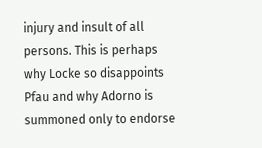injury and insult of all persons. This is perhaps why Locke so disappoints Pfau and why Adorno is summoned only to endorse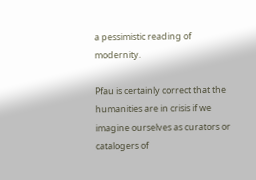a pessimistic reading of modernity.

Pfau is certainly correct that the humanities are in crisis if we imagine ourselves as curators or catalogers of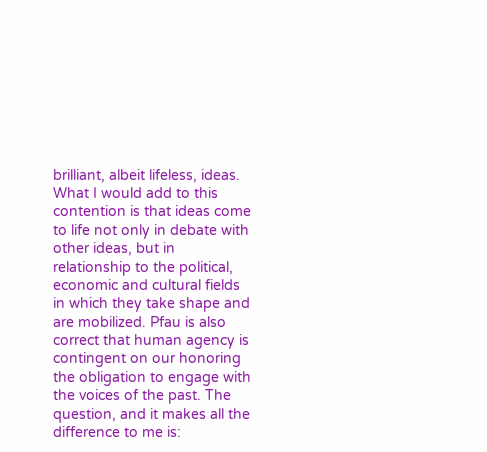brilliant, albeit lifeless, ideas. What I would add to this contention is that ideas come to life not only in debate with other ideas, but in relationship to the political, economic and cultural fields in which they take shape and are mobilized. Pfau is also correct that human agency is contingent on our honoring the obligation to engage with the voices of the past. The question, and it makes all the difference to me is: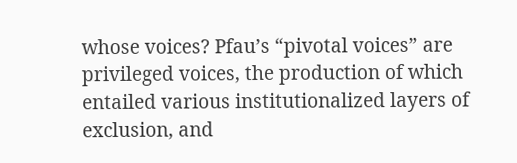whose voices? Pfau’s “pivotal voices” are privileged voices, the production of which entailed various institutionalized layers of exclusion, and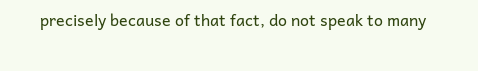precisely because of that fact, do not speak to many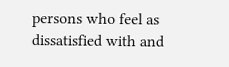persons who feel as dissatisfied with and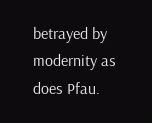betrayed by modernity as does Pfau.